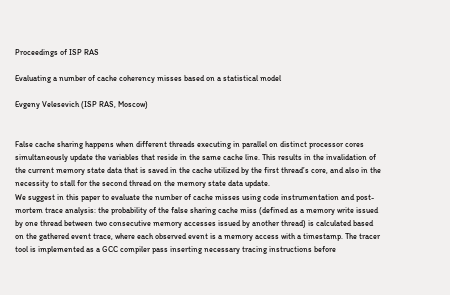Proceedings of ISP RAS

Evaluating a number of cache coherency misses based on a statistical model

Evgeny Velesevich (ISP RAS, Moscow)


False cache sharing happens when different threads executing in parallel on distinct processor cores simultaneously update the variables that reside in the same cache line. This results in the invalidation of the current memory state data that is saved in the cache utilized by the first thread’s core, and also in the necessity to stall for the second thread on the memory state data update.
We suggest in this paper to evaluate the number of cache misses using code instrumentation and post-mortem trace analysis: the probability of the false sharing cache miss (defined as a memory write issued by one thread between two consecutive memory accesses issued by another thread) is calculated based on the gathered event trace, where each observed event is a memory access with a timestamp. The tracer tool is implemented as a GCC compiler pass inserting necessary tracing instructions before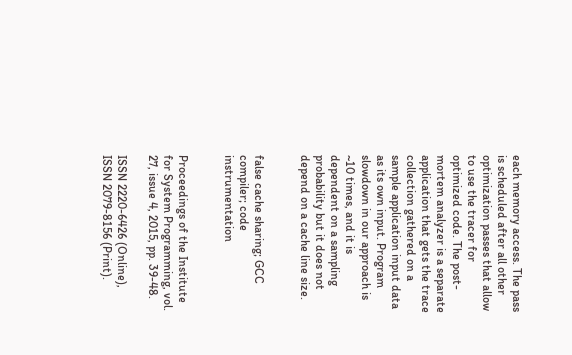each memory access. The pass is scheduled after all other optimization passes that allow to use the tracer for optimized code. The post-mortem analyzer is a separate application that gets the trace collection gathered on a sample application input data as its own input. Program slowdown in our approach is ~10 times, and it is dependent on a sampling probability but it does not depend on a cache line size.


false cache sharing; GCC compiler; code instrumentation


Proceedings of the Institute for System Programming, vol. 27, issue 4, 2015, pp. 39-48.

ISSN 2220-6426 (Online), ISSN 2079-8156 (Print).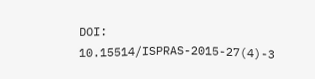DOI: 10.15514/ISPRAS-2015-27(4)-3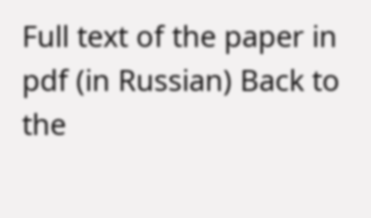Full text of the paper in pdf (in Russian) Back to the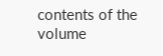contents of the volume